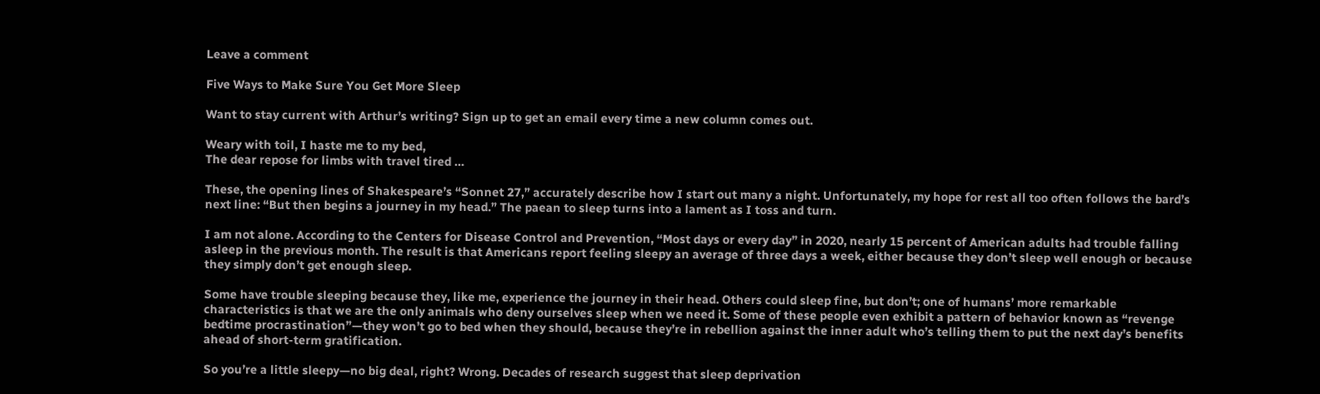Leave a comment

Five Ways to Make Sure You Get More Sleep

Want to stay current with Arthur’s writing? Sign up to get an email every time a new column comes out.

Weary with toil, I haste me to my bed,
The dear repose for limbs with travel tired …

These, the opening lines of Shakespeare’s “Sonnet 27,” accurately describe how I start out many a night. Unfortunately, my hope for rest all too often follows the bard’s next line: “But then begins a journey in my head.” The paean to sleep turns into a lament as I toss and turn.

I am not alone. According to the Centers for Disease Control and Prevention, “Most days or every day” in 2020, nearly 15 percent of American adults had trouble falling asleep in the previous month. The result is that Americans report feeling sleepy an average of three days a week, either because they don’t sleep well enough or because they simply don’t get enough sleep.

Some have trouble sleeping because they, like me, experience the journey in their head. Others could sleep fine, but don’t; one of humans’ more remarkable characteristics is that we are the only animals who deny ourselves sleep when we need it. Some of these people even exhibit a pattern of behavior known as “revenge bedtime procrastination”—they won’t go to bed when they should, because they’re in rebellion against the inner adult who’s telling them to put the next day’s benefits ahead of short-term gratification.

So you’re a little sleepy—no big deal, right? Wrong. Decades of research suggest that sleep deprivation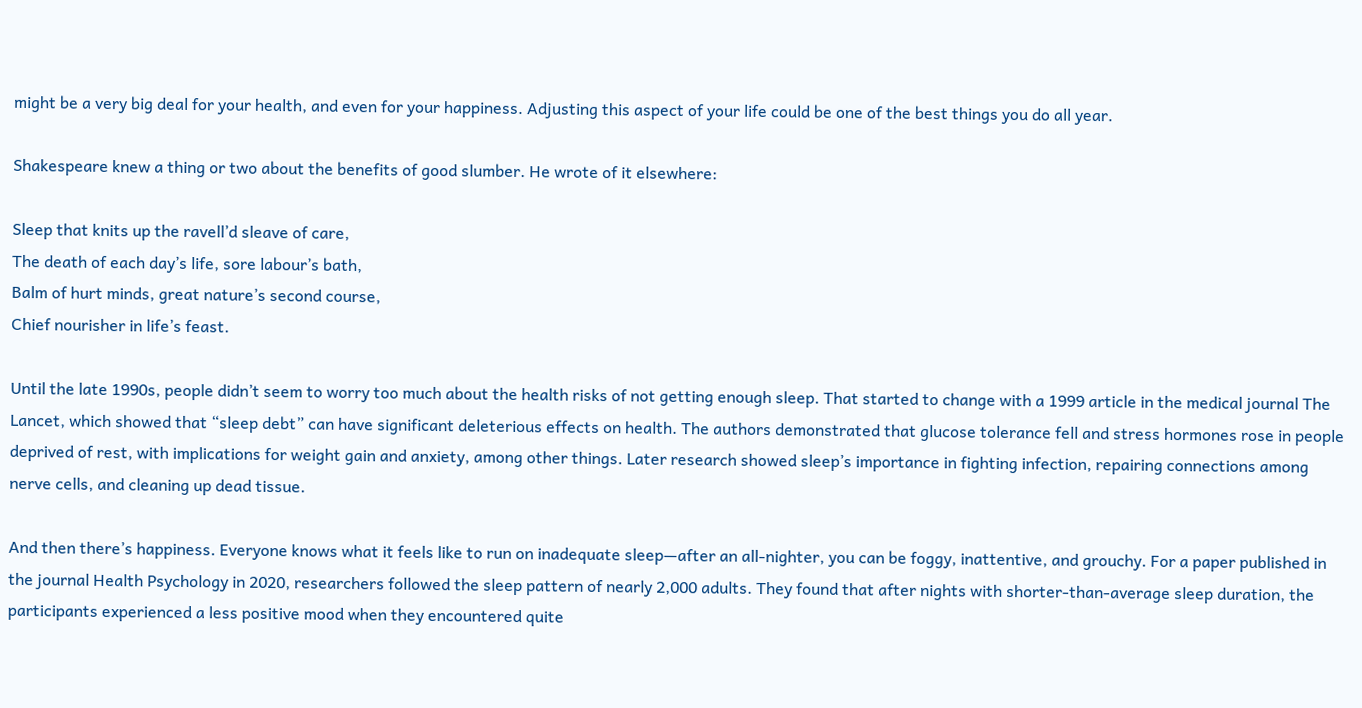might be a very big deal for your health, and even for your happiness. Adjusting this aspect of your life could be one of the best things you do all year.

Shakespeare knew a thing or two about the benefits of good slumber. He wrote of it elsewhere:

Sleep that knits up the ravell’d sleave of care,
The death of each day’s life, sore labour’s bath,
Balm of hurt minds, great nature’s second course,
Chief nourisher in life’s feast.

Until the late 1990s, people didn’t seem to worry too much about the health risks of not getting enough sleep. That started to change with a 1999 article in the medical journal The Lancet, which showed that “sleep debt” can have significant deleterious effects on health. The authors demonstrated that glucose tolerance fell and stress hormones rose in people deprived of rest, with implications for weight gain and anxiety, among other things. Later research showed sleep’s importance in fighting infection, repairing connections among nerve cells, and cleaning up dead tissue.

And then there’s happiness. Everyone knows what it feels like to run on inadequate sleep—after an all-nighter, you can be foggy, inattentive, and grouchy. For a paper published in the journal Health Psychology in 2020, researchers followed the sleep pattern of nearly 2,000 adults. They found that after nights with shorter-than-average sleep duration, the participants experienced a less positive mood when they encountered quite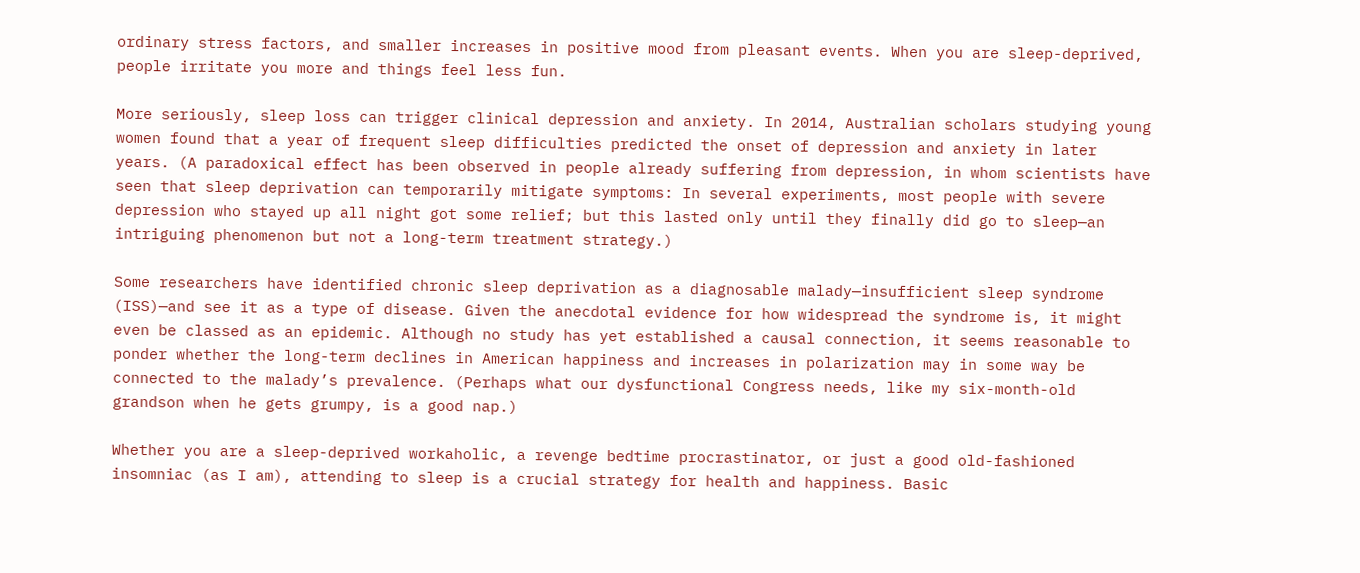ordinary stress factors, and smaller increases in positive mood from pleasant events. When you are sleep-deprived, people irritate you more and things feel less fun.

More seriously, sleep loss can trigger clinical depression and anxiety. In 2014, Australian scholars studying young women found that a year of frequent sleep difficulties predicted the onset of depression and anxiety in later years. (A paradoxical effect has been observed in people already suffering from depression, in whom scientists have seen that sleep deprivation can temporarily mitigate symptoms: In several experiments, most people with severe depression who stayed up all night got some relief; but this lasted only until they finally did go to sleep—an intriguing phenomenon but not a long-term treatment strategy.)

Some researchers have identified chronic sleep deprivation as a diagnosable malady—insufficient sleep syndrome (ISS)—and see it as a type of disease. Given the anecdotal evidence for how widespread the syndrome is, it might even be classed as an epidemic. Although no study has yet established a causal connection, it seems reasonable to ponder whether the long-term declines in American happiness and increases in polarization may in some way be connected to the malady’s prevalence. (Perhaps what our dysfunctional Congress needs, like my six-month-old grandson when he gets grumpy, is a good nap.)

Whether you are a sleep-deprived workaholic, a revenge bedtime procrastinator, or just a good old-fashioned insomniac (as I am), attending to sleep is a crucial strategy for health and happiness. Basic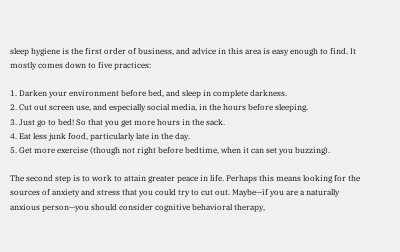sleep hygiene is the first order of business, and advice in this area is easy enough to find. It mostly comes down to five practices:

1. Darken your environment before bed, and sleep in complete darkness.
2. Cut out screen use, and especially social media, in the hours before sleeping.
3. Just go to bed! So that you get more hours in the sack.
4. Eat less junk food, particularly late in the day.
5. Get more exercise (though not right before bedtime, when it can set you buzzing).

The second step is to work to attain greater peace in life. Perhaps this means looking for the sources of anxiety and stress that you could try to cut out. Maybe—if you are a naturally anxious person—you should consider cognitive behavioral therapy,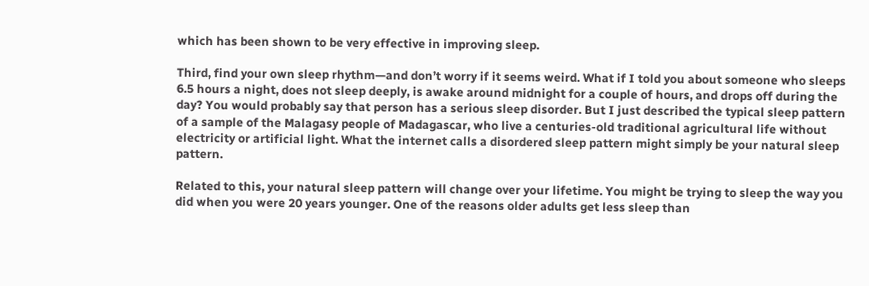which has been shown to be very effective in improving sleep.

Third, find your own sleep rhythm—and don’t worry if it seems weird. What if I told you about someone who sleeps 6.5 hours a night, does not sleep deeply, is awake around midnight for a couple of hours, and drops off during the day? You would probably say that person has a serious sleep disorder. But I just described the typical sleep pattern of a sample of the Malagasy people of Madagascar, who live a centuries-old traditional agricultural life without electricity or artificial light. What the internet calls a disordered sleep pattern might simply be your natural sleep pattern.

Related to this, your natural sleep pattern will change over your lifetime. You might be trying to sleep the way you did when you were 20 years younger. One of the reasons older adults get less sleep than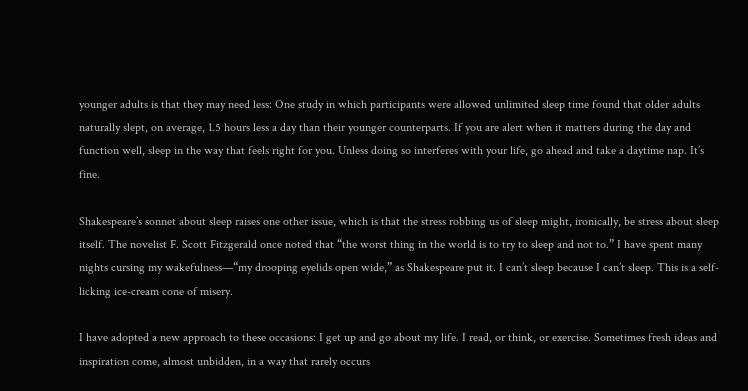younger adults is that they may need less: One study in which participants were allowed unlimited sleep time found that older adults naturally slept, on average, 1.5 hours less a day than their younger counterparts. If you are alert when it matters during the day and function well, sleep in the way that feels right for you. Unless doing so interferes with your life, go ahead and take a daytime nap. It’s fine.

Shakespeare’s sonnet about sleep raises one other issue, which is that the stress robbing us of sleep might, ironically, be stress about sleep itself. The novelist F. Scott Fitzgerald once noted that “the worst thing in the world is to try to sleep and not to.” I have spent many nights cursing my wakefulness—“my drooping eyelids open wide,” as Shakespeare put it. I can’t sleep because I can’t sleep. This is a self-licking ice-cream cone of misery.

I have adopted a new approach to these occasions: I get up and go about my life. I read, or think, or exercise. Sometimes fresh ideas and inspiration come, almost unbidden, in a way that rarely occurs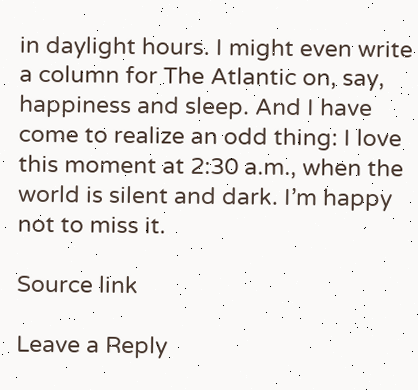in daylight hours. I might even write a column for The Atlantic on, say, happiness and sleep. And I have come to realize an odd thing: I love this moment at 2:30 a.m., when the world is silent and dark. I’m happy not to miss it.

Source link

Leave a Reply